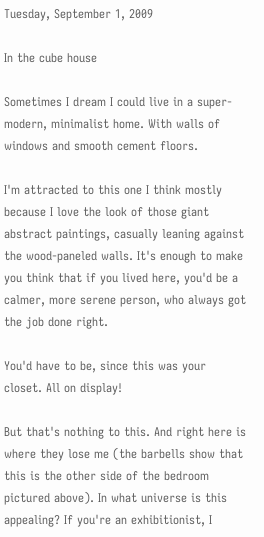Tuesday, September 1, 2009

In the cube house

Sometimes I dream I could live in a super-modern, minimalist home. With walls of windows and smooth cement floors.

I'm attracted to this one I think mostly because I love the look of those giant abstract paintings, casually leaning against the wood-paneled walls. It's enough to make you think that if you lived here, you'd be a calmer, more serene person, who always got the job done right.

You'd have to be, since this was your closet. All on display!

But that's nothing to this. And right here is where they lose me (the barbells show that this is the other side of the bedroom pictured above). In what universe is this appealing? If you're an exhibitionist, I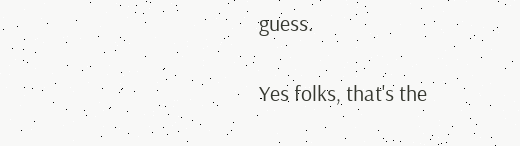guess.

Yes folks, that's the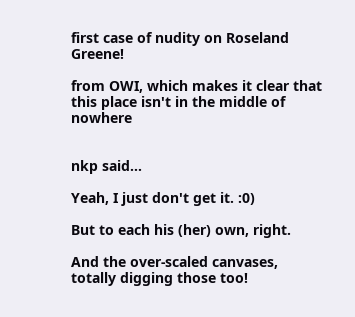first case of nudity on Roseland Greene!

from OWI, which makes it clear that this place isn't in the middle of nowhere


nkp said...

Yeah, I just don't get it. :0)

But to each his (her) own, right.

And the over-scaled canvases, totally digging those too!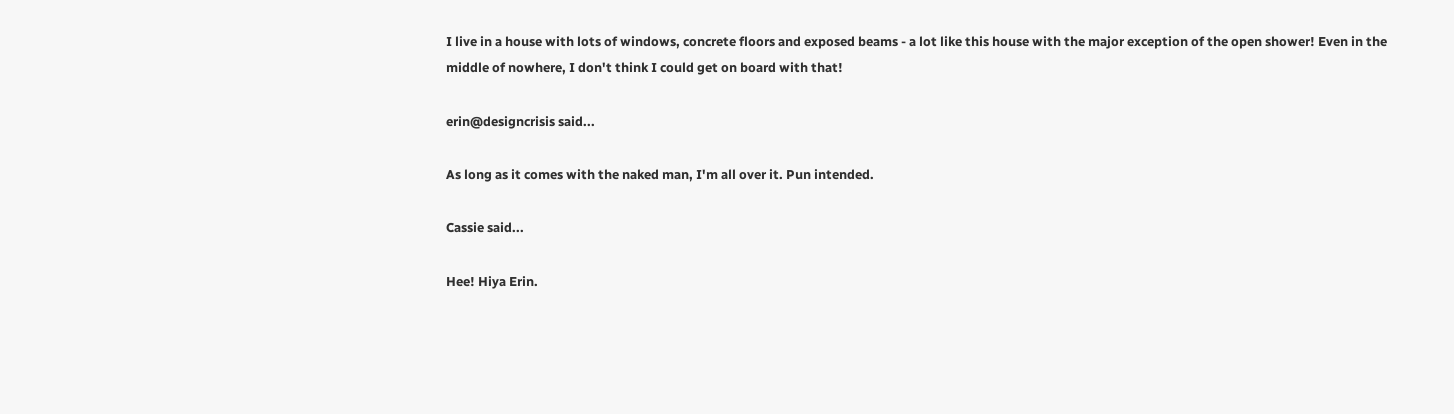I live in a house with lots of windows, concrete floors and exposed beams - a lot like this house with the major exception of the open shower! Even in the middle of nowhere, I don't think I could get on board with that!

erin@designcrisis said...

As long as it comes with the naked man, I'm all over it. Pun intended.

Cassie said...

Hee! Hiya Erin.